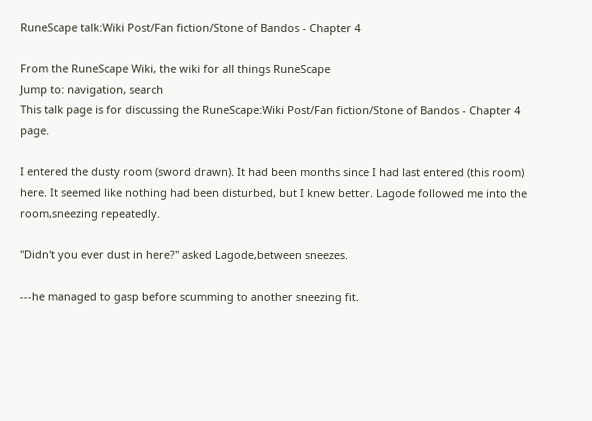RuneScape talk:Wiki Post/Fan fiction/Stone of Bandos - Chapter 4

From the RuneScape Wiki, the wiki for all things RuneScape
Jump to: navigation, search
This talk page is for discussing the RuneScape:Wiki Post/Fan fiction/Stone of Bandos - Chapter 4 page.

I entered the dusty room (sword drawn). It had been months since I had last entered (this room) here. It seemed like nothing had been disturbed, but I knew better. Lagode followed me into the room,sneezing repeatedly.

"Didn't you ever dust in here?" asked Lagode,between sneezes.

---he managed to gasp before scumming to another sneezing fit.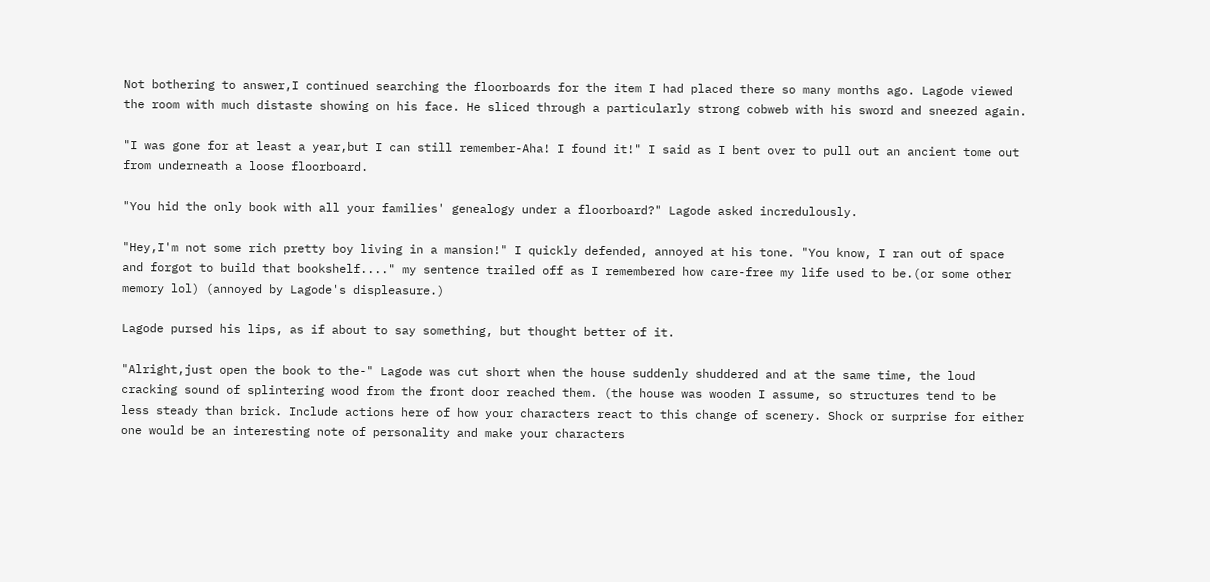Not bothering to answer,I continued searching the floorboards for the item I had placed there so many months ago. Lagode viewed the room with much distaste showing on his face. He sliced through a particularly strong cobweb with his sword and sneezed again.

"I was gone for at least a year,but I can still remember-Aha! I found it!" I said as I bent over to pull out an ancient tome out from underneath a loose floorboard.

"You hid the only book with all your families' genealogy under a floorboard?" Lagode asked incredulously.

"Hey,I'm not some rich pretty boy living in a mansion!" I quickly defended, annoyed at his tone. "You know, I ran out of space and forgot to build that bookshelf...." my sentence trailed off as I remembered how care-free my life used to be.(or some other memory lol) (annoyed by Lagode's displeasure.)

Lagode pursed his lips, as if about to say something, but thought better of it.

"Alright,just open the book to the-" Lagode was cut short when the house suddenly shuddered and at the same time, the loud cracking sound of splintering wood from the front door reached them. (the house was wooden I assume, so structures tend to be less steady than brick. Include actions here of how your characters react to this change of scenery. Shock or surprise for either one would be an interesting note of personality and make your characters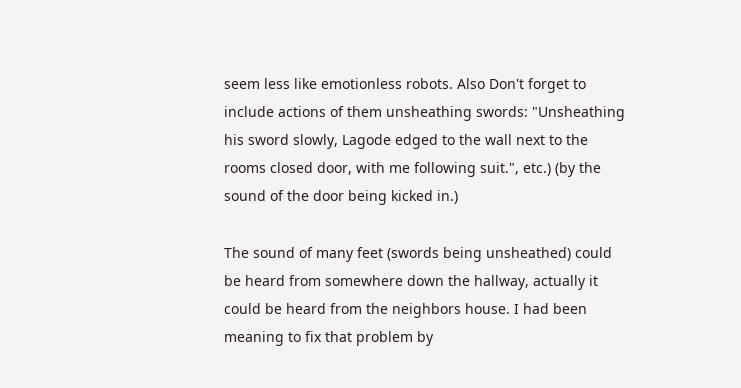seem less like emotionless robots. Also Don't forget to include actions of them unsheathing swords: "Unsheathing his sword slowly, Lagode edged to the wall next to the rooms closed door, with me following suit.", etc.) (by the sound of the door being kicked in.)

The sound of many feet (swords being unsheathed) could be heard from somewhere down the hallway, actually it could be heard from the neighbors house. I had been meaning to fix that problem by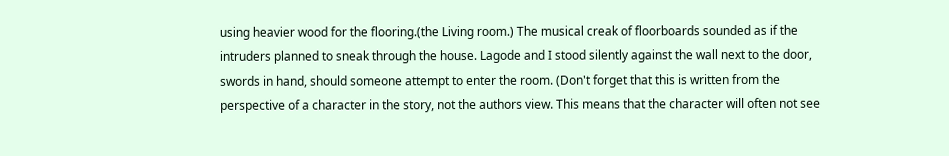using heavier wood for the flooring.(the Living room.) The musical creak of floorboards sounded as if the intruders planned to sneak through the house. Lagode and I stood silently against the wall next to the door, swords in hand, should someone attempt to enter the room. (Don't forget that this is written from the perspective of a character in the story, not the authors view. This means that the character will often not see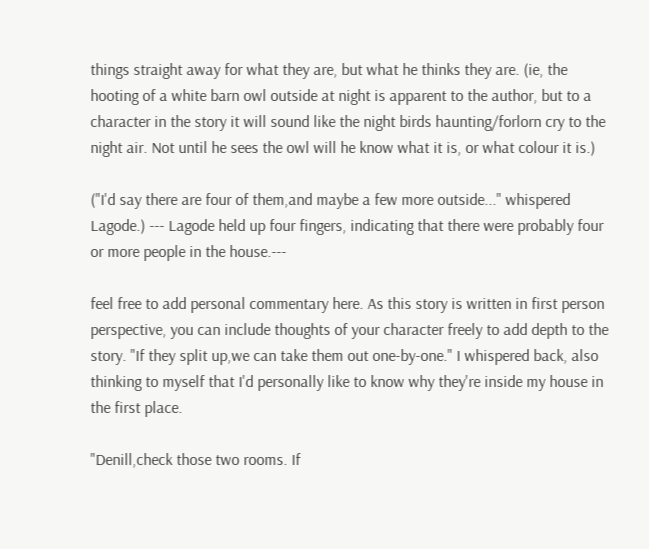things straight away for what they are, but what he thinks they are. (ie, the hooting of a white barn owl outside at night is apparent to the author, but to a character in the story it will sound like the night birds haunting/forlorn cry to the night air. Not until he sees the owl will he know what it is, or what colour it is.)

("I'd say there are four of them,and maybe a few more outside..." whispered Lagode.) --- Lagode held up four fingers, indicating that there were probably four or more people in the house.---

feel free to add personal commentary here. As this story is written in first person perspective, you can include thoughts of your character freely to add depth to the story. "If they split up,we can take them out one-by-one." I whispered back, also thinking to myself that I'd personally like to know why they're inside my house in the first place.

"Denill,check those two rooms. If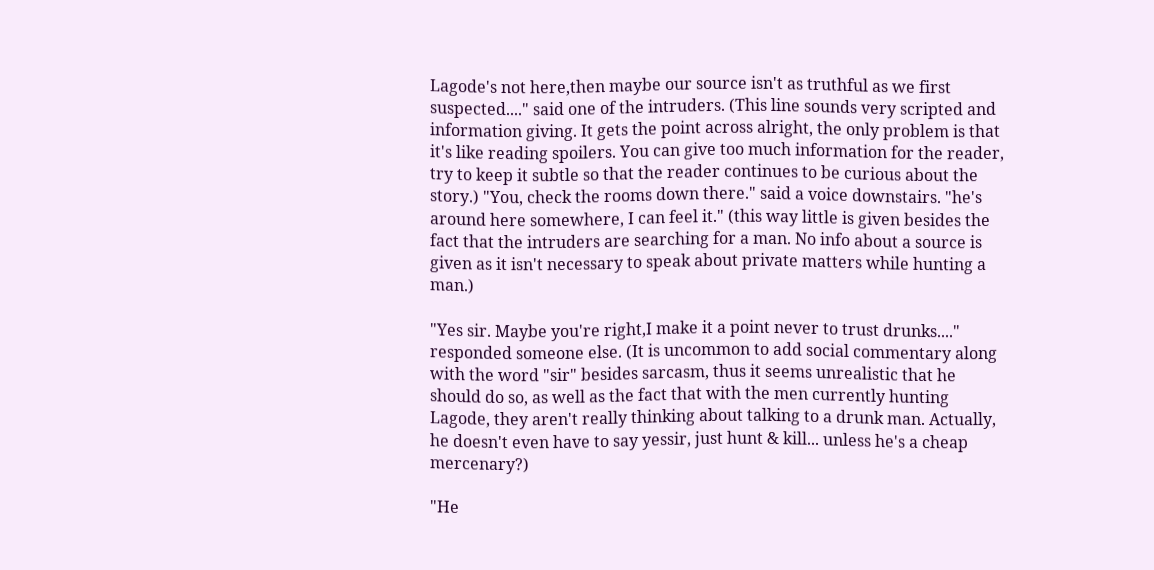Lagode's not here,then maybe our source isn't as truthful as we first suspected...." said one of the intruders. (This line sounds very scripted and information giving. It gets the point across alright, the only problem is that it's like reading spoilers. You can give too much information for the reader, try to keep it subtle so that the reader continues to be curious about the story.) "You, check the rooms down there." said a voice downstairs. "he's around here somewhere, I can feel it." (this way little is given besides the fact that the intruders are searching for a man. No info about a source is given as it isn't necessary to speak about private matters while hunting a man.)

"Yes sir. Maybe you're right,I make it a point never to trust drunks...." responded someone else. (It is uncommon to add social commentary along with the word "sir" besides sarcasm, thus it seems unrealistic that he should do so, as well as the fact that with the men currently hunting Lagode, they aren't really thinking about talking to a drunk man. Actually, he doesn't even have to say yessir, just hunt & kill... unless he's a cheap mercenary?)

"He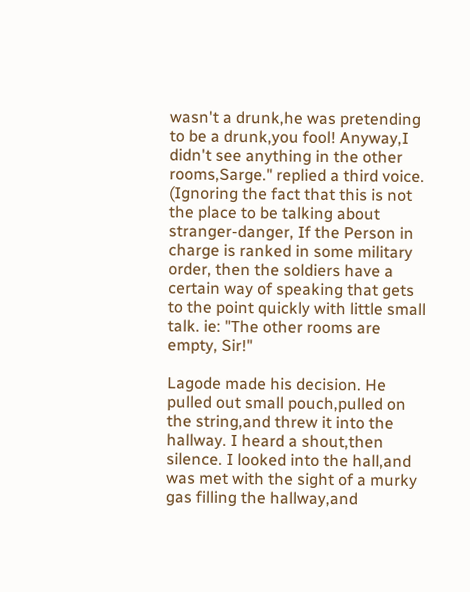wasn't a drunk,he was pretending to be a drunk,you fool! Anyway,I didn't see anything in the other rooms,Sarge." replied a third voice. (Ignoring the fact that this is not the place to be talking about stranger-danger, If the Person in charge is ranked in some military order, then the soldiers have a certain way of speaking that gets to the point quickly with little small talk. ie: "The other rooms are empty, Sir!"

Lagode made his decision. He pulled out small pouch,pulled on the string,and threw it into the hallway. I heard a shout,then silence. I looked into the hall,and was met with the sight of a murky gas filling the hallway,and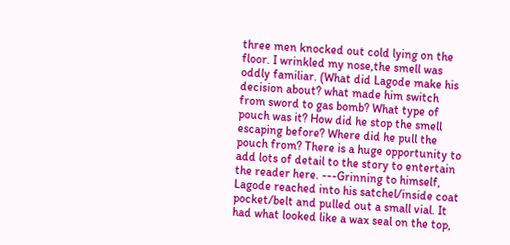three men knocked out cold lying on the floor. I wrinkled my nose,the smell was oddly familiar. (What did Lagode make his decision about? what made him switch from sword to gas bomb? What type of pouch was it? How did he stop the smell escaping before? Where did he pull the pouch from? There is a huge opportunity to add lots of detail to the story to entertain the reader here. ---Grinning to himself, Lagode reached into his satchel/inside coat pocket/belt and pulled out a small vial. It had what looked like a wax seal on the top,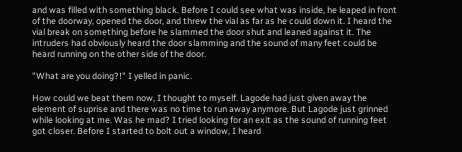and was filled with something black. Before I could see what was inside, he leaped in front of the doorway, opened the door, and threw the vial as far as he could down it. I heard the vial break on something before he slammed the door shut and leaned against it. The intruders had obviously heard the door slamming and the sound of many feet could be heard running on the other side of the door.

"What are you doing?!" I yelled in panic.

How could we beat them now, I thought to myself. Lagode had just given away the element of suprise and there was no time to run away anymore. But Lagode just grinned while looking at me. Was he mad? I tried looking for an exit as the sound of running feet got closer. Before I started to bolt out a window, I heard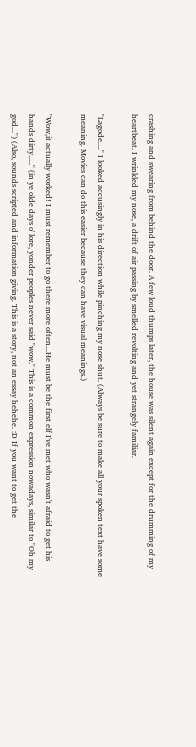crashing and swearing from behind the door. A few loud thumps later, the house was silent again except for the drumming of my heartbeat. I wrinkled my nose, a drift of air passing by smelled revolting and yet strangely familiar.

"Lagode...." I looked accusingly in his direction while pinching my nose shut. (Always be sure to make all your spoken text have some meaning. Movies can do this easier because they can have visual meanings.)

"Wow,it actually worked! I must remember to go there more often...He must be the first elf I've met who wasn't afraid to get his hands dirty....." (in ye olde days o' lore, yonder peoples never said "wow." This is a common expression nowadays, similar to "Oh my god...") (Also, sounds scripted and information giving. This is a story, not an essay hehehe. :D If you want to get the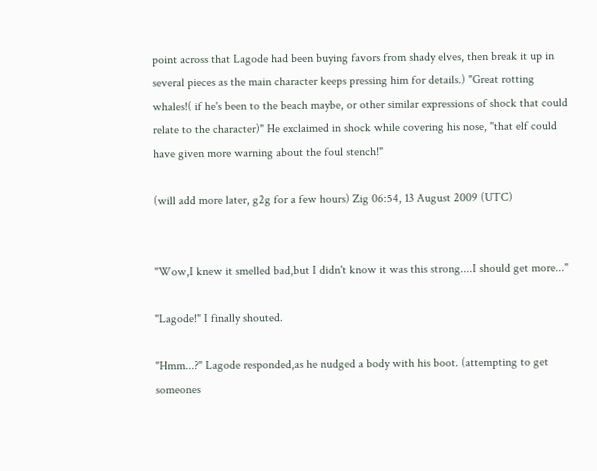point across that Lagode had been buying favors from shady elves, then break it up in several pieces as the main character keeps pressing him for details.) "Great rotting whales!( if he's been to the beach maybe, or other similar expressions of shock that could relate to the character)" He exclaimed in shock while covering his nose, "that elf could have given more warning about the foul stench!"

(will add more later, g2g for a few hours) Zig 06:54, 13 August 2009 (UTC)


"Wow,I knew it smelled bad,but I didn't know it was this strong....I should get more..."

"Lagode!" I finally shouted.

"Hmm...?" Lagode responded,as he nudged a body with his boot. (attempting to get someones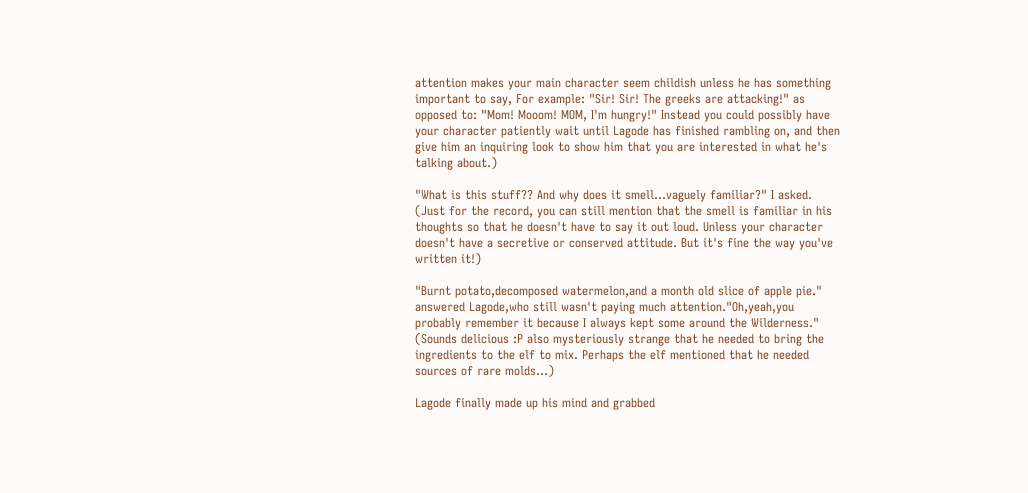attention makes your main character seem childish unless he has something important to say, For example: "Sir! Sir! The greeks are attacking!" as opposed to: "Mom! Mooom! MOM, I'm hungry!" Instead you could possibly have your character patiently wait until Lagode has finished rambling on, and then give him an inquiring look to show him that you are interested in what he's talking about.)

"What is this stuff?? And why does it smell...vaguely familiar?" I asked. (Just for the record, you can still mention that the smell is familiar in his thoughts so that he doesn't have to say it out loud. Unless your character doesn't have a secretive or conserved attitude. But it's fine the way you've written it!)

"Burnt potato,decomposed watermelon,and a month old slice of apple pie." answered Lagode,who still wasn't paying much attention."Oh,yeah,you probably remember it because I always kept some around the Wilderness." (Sounds delicious :P also mysteriously strange that he needed to bring the ingredients to the elf to mix. Perhaps the elf mentioned that he needed sources of rare molds...)

Lagode finally made up his mind and grabbed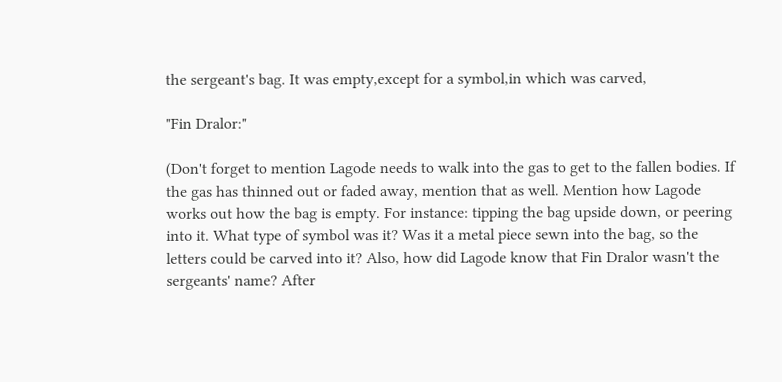the sergeant's bag. It was empty,except for a symbol,in which was carved,

"Fin Dralor:"

(Don't forget to mention Lagode needs to walk into the gas to get to the fallen bodies. If the gas has thinned out or faded away, mention that as well. Mention how Lagode works out how the bag is empty. For instance: tipping the bag upside down, or peering into it. What type of symbol was it? Was it a metal piece sewn into the bag, so the letters could be carved into it? Also, how did Lagode know that Fin Dralor wasn't the sergeants' name? After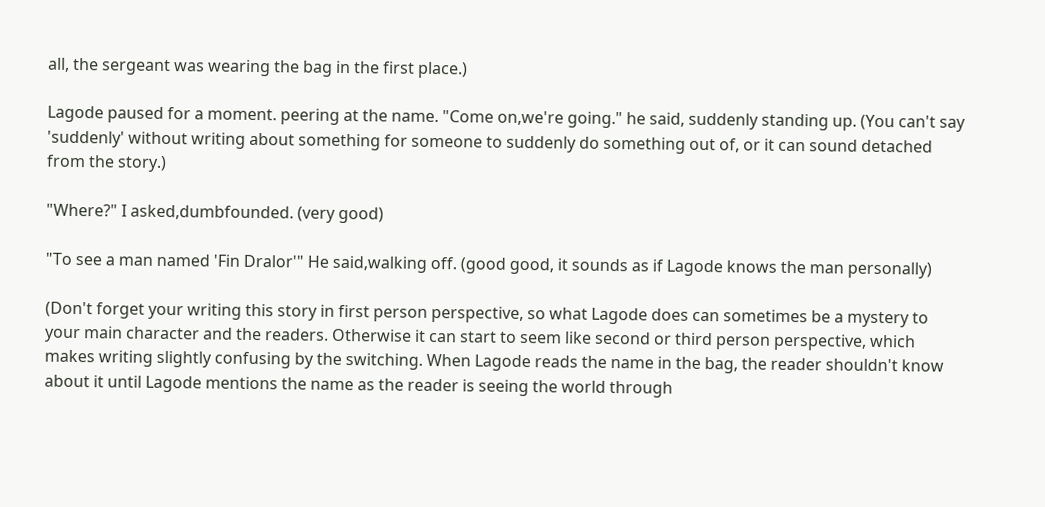all, the sergeant was wearing the bag in the first place.)

Lagode paused for a moment. peering at the name. "Come on,we're going." he said, suddenly standing up. (You can't say 'suddenly' without writing about something for someone to suddenly do something out of, or it can sound detached from the story.)

"Where?" I asked,dumbfounded. (very good)

"To see a man named 'Fin Dralor'" He said,walking off. (good good, it sounds as if Lagode knows the man personally)

(Don't forget your writing this story in first person perspective, so what Lagode does can sometimes be a mystery to your main character and the readers. Otherwise it can start to seem like second or third person perspective, which makes writing slightly confusing by the switching. When Lagode reads the name in the bag, the reader shouldn't know about it until Lagode mentions the name as the reader is seeing the world through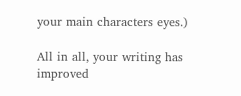your main characters eyes.)

All in all, your writing has improved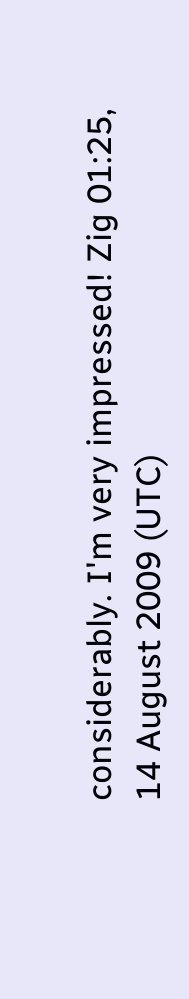considerably. I'm very impressed! Zig 01:25, 14 August 2009 (UTC)